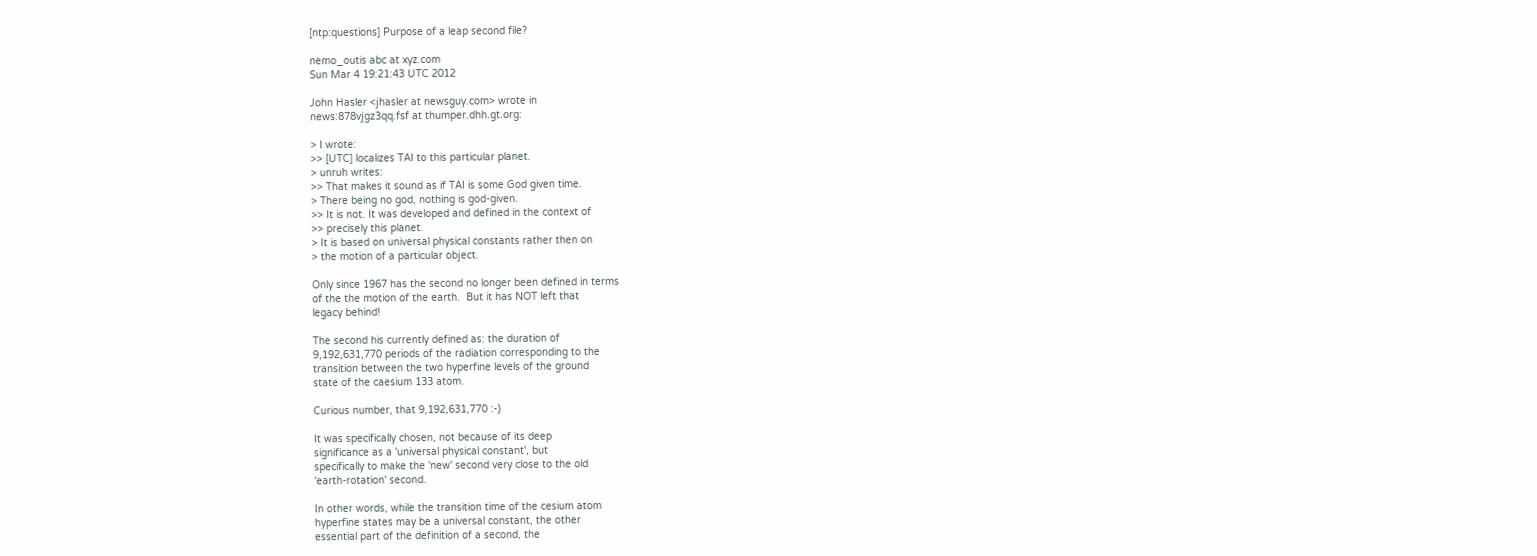[ntp:questions] Purpose of a leap second file?

nemo_outis abc at xyz.com
Sun Mar 4 19:21:43 UTC 2012

John Hasler <jhasler at newsguy.com> wrote in
news:878vjgz3qq.fsf at thumper.dhh.gt.org:

> I wrote:
>> [UTC] localizes TAI to this particular planet.
> unruh writes:
>> That makes it sound as if TAI is some God given time.
> There being no god, nothing is god-given.
>> It is not. It was developed and defined in the context of
>> precisely this planet.
> It is based on universal physical constants rather then on
> the motion of a particular object.

Only since 1967 has the second no longer been defined in terms
of the the motion of the earth.  But it has NOT left that
legacy behind!

The second his currently defined as: the duration of
9,192,631,770 periods of the radiation corresponding to the
transition between the two hyperfine levels of the ground
state of the caesium 133 atom.

Curious number, that 9,192,631,770 :-)

It was specifically chosen, not because of its deep
significance as a 'universal physical constant', but
specifically to make the 'new' second very close to the old
'earth-rotation' second.

In other words, while the transition time of the cesium atom
hyperfine states may be a universal constant, the other
essential part of the definition of a second, the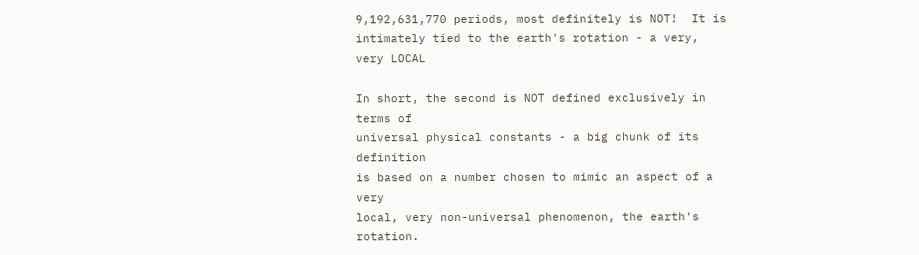9,192,631,770 periods, most definitely is NOT!  It is
intimately tied to the earth's rotation - a very, very LOCAL

In short, the second is NOT defined exclusively in terms of
universal physical constants - a big chunk of its definition
is based on a number chosen to mimic an aspect of a very
local, very non-universal phenomenon, the earth's rotation.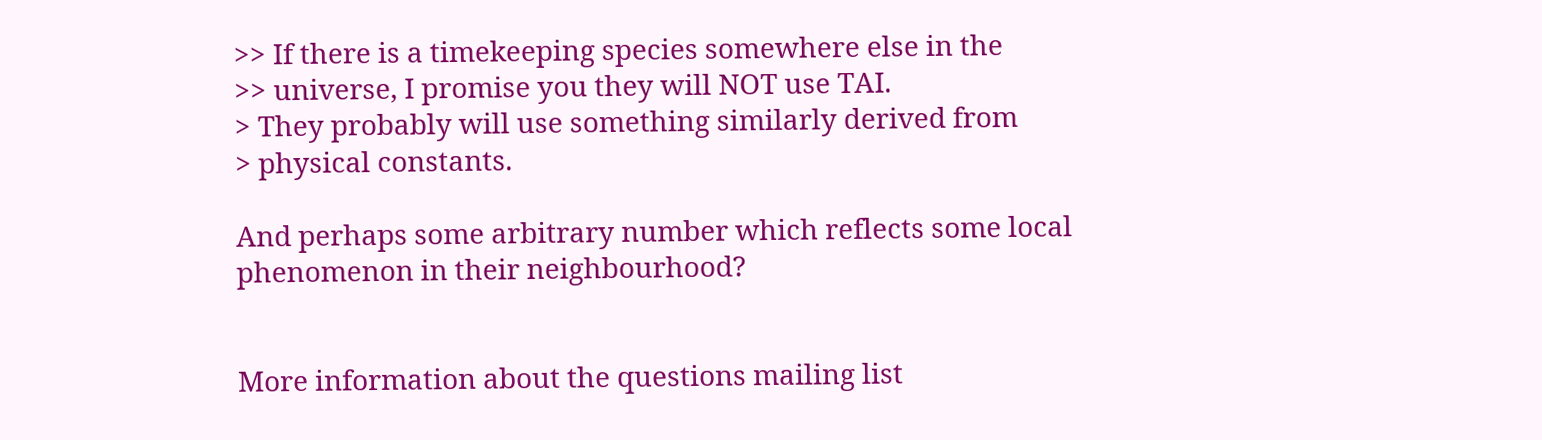>> If there is a timekeeping species somewhere else in the
>> universe, I promise you they will NOT use TAI.
> They probably will use something similarly derived from
> physical constants.

And perhaps some arbitrary number which reflects some local
phenomenon in their neighbourhood?


More information about the questions mailing list